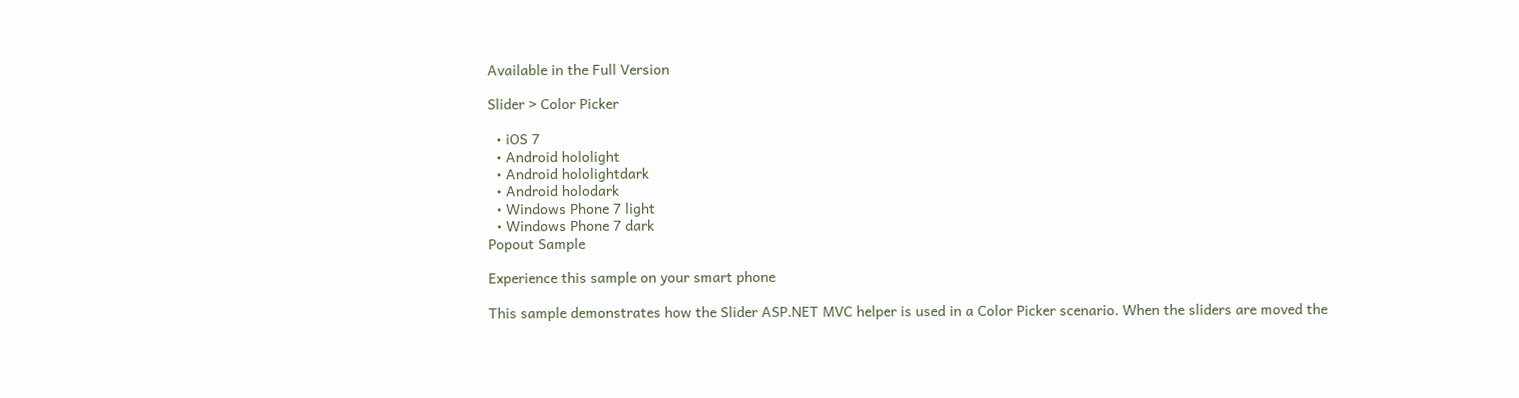Available in the Full Version

Slider > Color Picker

  • iOS 7
  • Android hololight
  • Android hololightdark
  • Android holodark
  • Windows Phone 7 light
  • Windows Phone 7 dark
Popout Sample

Experience this sample on your smart phone

This sample demonstrates how the Slider ASP.NET MVC helper is used in a Color Picker scenario. When the sliders are moved the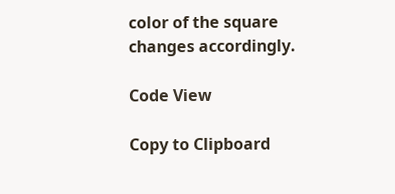color of the square changes accordingly.

Code View

Copy to Clipboard